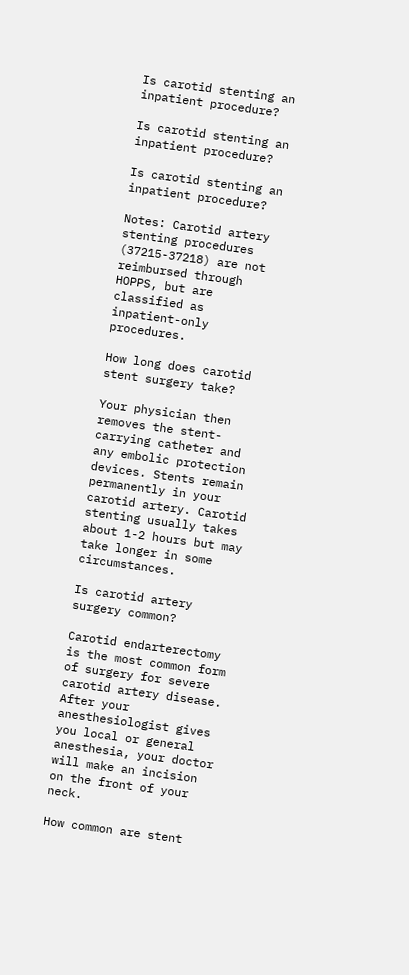Is carotid stenting an inpatient procedure?

Is carotid stenting an inpatient procedure?

Is carotid stenting an inpatient procedure?

Notes: Carotid artery stenting procedures (37215-37218) are not reimbursed through HOPPS, but are classified as inpatient-only procedures.

How long does carotid stent surgery take?

Your physician then removes the stent-carrying catheter and any embolic protection devices. Stents remain permanently in your carotid artery. Carotid stenting usually takes about 1-2 hours but may take longer in some circumstances.

Is carotid artery surgery common?

Carotid endarterectomy is the most common form of surgery for severe carotid artery disease. After your anesthesiologist gives you local or general anesthesia, your doctor will make an incision on the front of your neck.

How common are stent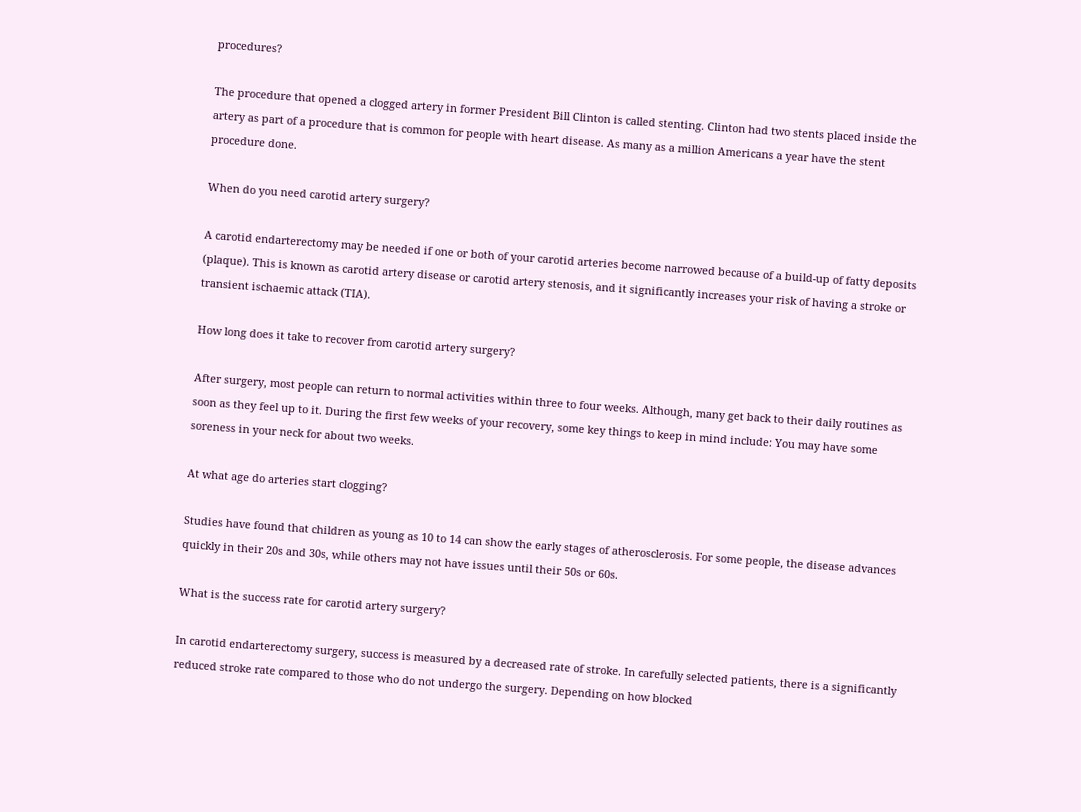procedures?

The procedure that opened a clogged artery in former President Bill Clinton is called stenting. Clinton had two stents placed inside the artery as part of a procedure that is common for people with heart disease. As many as a million Americans a year have the stent procedure done.

When do you need carotid artery surgery?

A carotid endarterectomy may be needed if one or both of your carotid arteries become narrowed because of a build-up of fatty deposits (plaque). This is known as carotid artery disease or carotid artery stenosis, and it significantly increases your risk of having a stroke or transient ischaemic attack (TIA).

How long does it take to recover from carotid artery surgery?

After surgery, most people can return to normal activities within three to four weeks. Although, many get back to their daily routines as soon as they feel up to it. During the first few weeks of your recovery, some key things to keep in mind include: You may have some soreness in your neck for about two weeks.

At what age do arteries start clogging?

Studies have found that children as young as 10 to 14 can show the early stages of atherosclerosis. For some people, the disease advances quickly in their 20s and 30s, while others may not have issues until their 50s or 60s.

What is the success rate for carotid artery surgery?

In carotid endarterectomy surgery, success is measured by a decreased rate of stroke. In carefully selected patients, there is a significantly reduced stroke rate compared to those who do not undergo the surgery. Depending on how blocked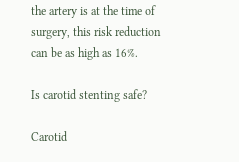the artery is at the time of surgery, this risk reduction can be as high as 16%.

Is carotid stenting safe?

Carotid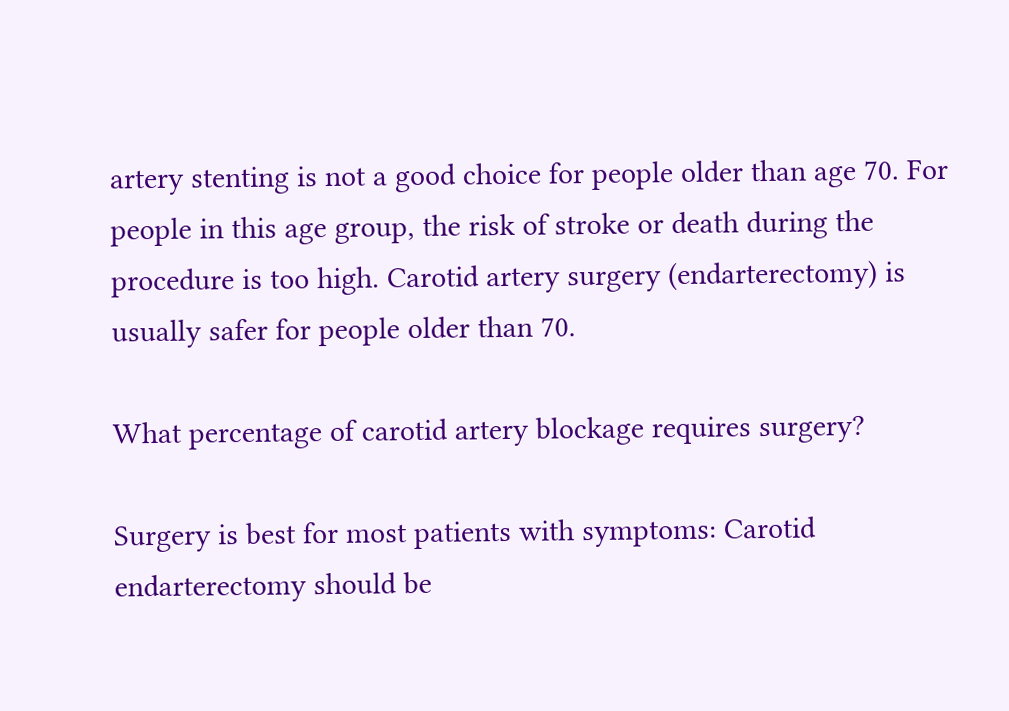artery stenting is not a good choice for people older than age 70. For people in this age group, the risk of stroke or death during the procedure is too high. Carotid artery surgery (endarterectomy) is usually safer for people older than 70.

What percentage of carotid artery blockage requires surgery?

Surgery is best for most patients with symptoms: Carotid endarterectomy should be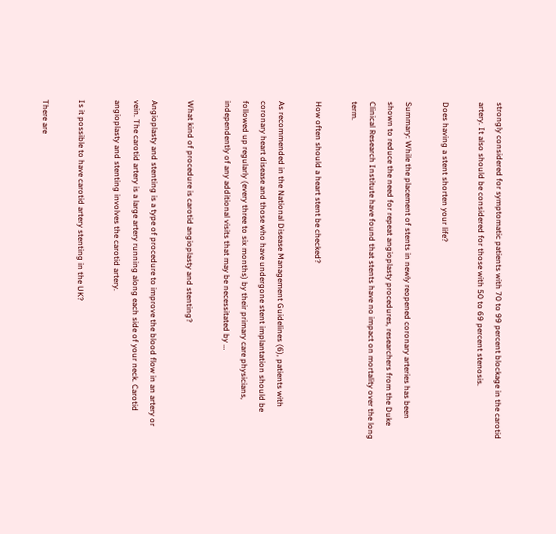strongly considered for symptomatic patients with 70 to 99 percent blockage in the carotid artery. It also should be considered for those with 50 to 69 percent stenosis.

Does having a stent shorten your life?

Summary: While the placement of stents in newly reopened coronary arteries has been shown to reduce the need for repeat angioplasty procedures, researchers from the Duke Clinical Research Institute have found that stents have no impact on mortality over the long term.

How often should a heart stent be checked?

As recommended in the National Disease Management Guidelines (6), patients with coronary heart disease and those who have undergone stent implantation should be followed up regularly (every three to six months) by their primary care physicians, independently of any additional visits that may be necessitated by …

What kind of procedure is carotid angioplasty and stenting?

Angioplasty and stenting is a type of procedure to improve the blood flow in an artery or vein. The carotid artery is a large artery running along each side of your neck. Carotid angioplasty and stenting involves the carotid artery.

Is it possible to have carotid artery stenting in the UK?

There are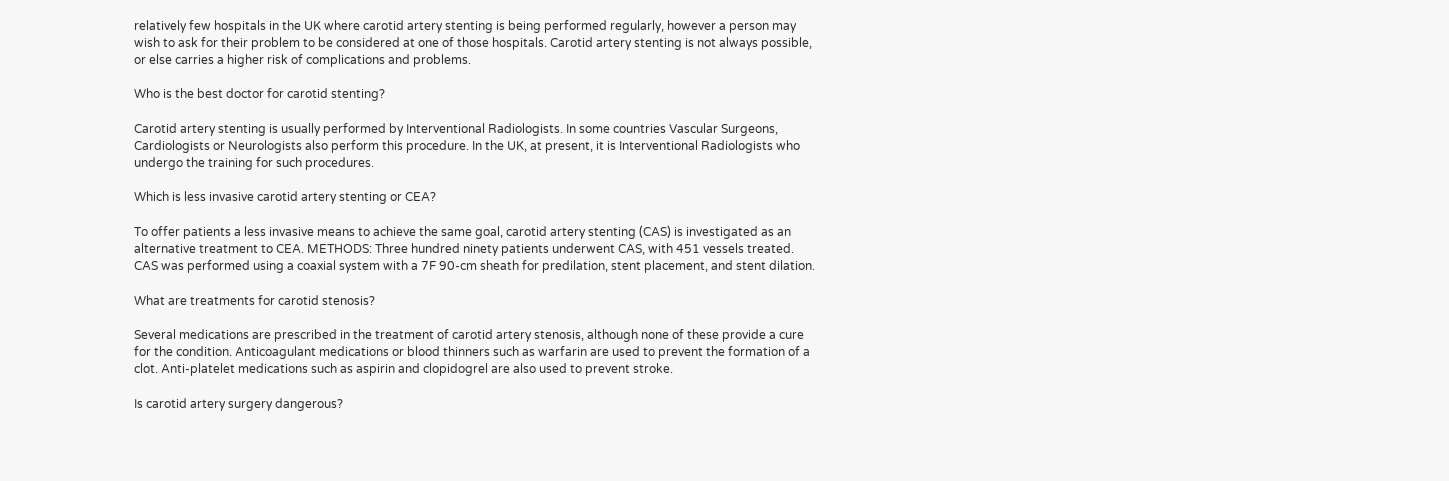relatively few hospitals in the UK where carotid artery stenting is being performed regularly, however a person may wish to ask for their problem to be considered at one of those hospitals. Carotid artery stenting is not always possible, or else carries a higher risk of complications and problems.

Who is the best doctor for carotid stenting?

Carotid artery stenting is usually performed by Interventional Radiologists. In some countries Vascular Surgeons, Cardiologists or Neurologists also perform this procedure. In the UK, at present, it is Interventional Radiologists who undergo the training for such procedures.

Which is less invasive carotid artery stenting or CEA?

To offer patients a less invasive means to achieve the same goal, carotid artery stenting (CAS) is investigated as an alternative treatment to CEA. METHODS: Three hundred ninety patients underwent CAS, with 451 vessels treated. CAS was performed using a coaxial system with a 7F 90-cm sheath for predilation, stent placement, and stent dilation.

What are treatments for carotid stenosis?

Several medications are prescribed in the treatment of carotid artery stenosis, although none of these provide a cure for the condition. Anticoagulant medications or blood thinners such as warfarin are used to prevent the formation of a clot. Anti-platelet medications such as aspirin and clopidogrel are also used to prevent stroke.

Is carotid artery surgery dangerous?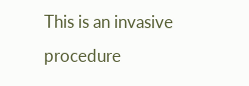This is an invasive procedure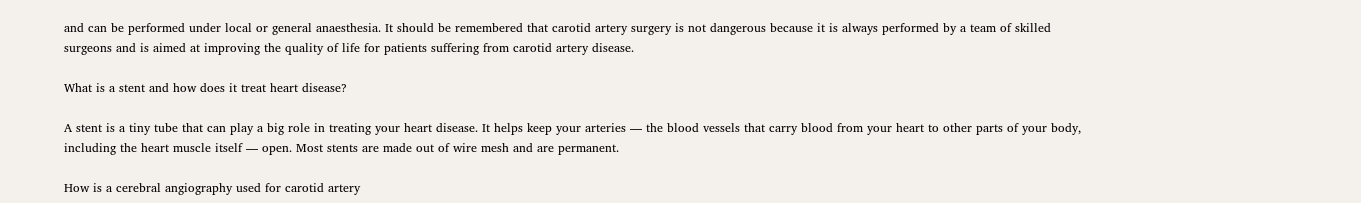and can be performed under local or general anaesthesia. It should be remembered that carotid artery surgery is not dangerous because it is always performed by a team of skilled surgeons and is aimed at improving the quality of life for patients suffering from carotid artery disease.

What is a stent and how does it treat heart disease?

A stent is a tiny tube that can play a big role in treating your heart disease. It helps keep your arteries — the blood vessels that carry blood from your heart to other parts of your body, including the heart muscle itself — open. Most stents are made out of wire mesh and are permanent.

How is a cerebral angiography used for carotid artery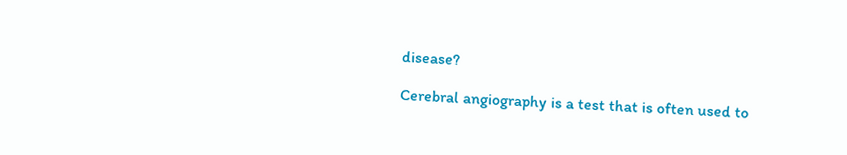disease?

Cerebral angiography is a test that is often used to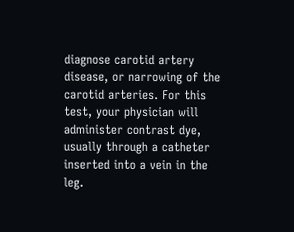diagnose carotid artery disease, or narrowing of the carotid arteries. For this test, your physician will administer contrast dye, usually through a catheter inserted into a vein in the leg.